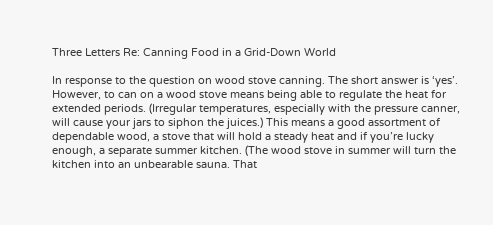Three Letters Re: Canning Food in a Grid-Down World

In response to the question on wood stove canning. The short answer is ‘yes’. However, to can on a wood stove means being able to regulate the heat for extended periods. (Irregular temperatures, especially with the pressure canner, will cause your jars to siphon the juices.) This means a good assortment of dependable wood, a stove that will hold a steady heat and if you’re lucky enough, a separate summer kitchen. (The wood stove in summer will turn the kitchen into an unbearable sauna. That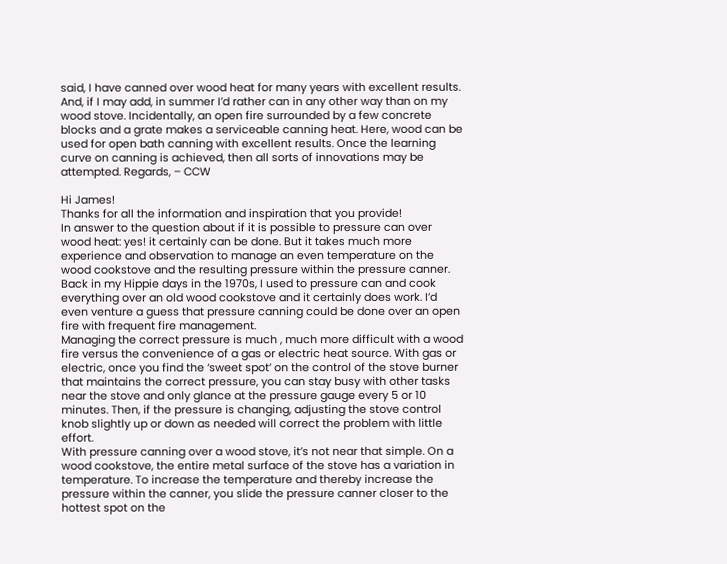said, I have canned over wood heat for many years with excellent results. And, if I may add, in summer I’d rather can in any other way than on my wood stove. Incidentally, an open fire surrounded by a few concrete blocks and a grate makes a serviceable canning heat. Here, wood can be used for open bath canning with excellent results. Once the learning curve on canning is achieved, then all sorts of innovations may be attempted. Regards, – CCW

Hi James!
Thanks for all the information and inspiration that you provide!
In answer to the question about if it is possible to pressure can over wood heat: yes! it certainly can be done. But it takes much more experience and observation to manage an even temperature on the wood cookstove and the resulting pressure within the pressure canner. Back in my Hippie days in the 1970s, I used to pressure can and cook everything over an old wood cookstove and it certainly does work. I’d even venture a guess that pressure canning could be done over an open fire with frequent fire management.
Managing the correct pressure is much , much more difficult with a wood fire versus the convenience of a gas or electric heat source. With gas or electric, once you find the ‘sweet spot’ on the control of the stove burner that maintains the correct pressure, you can stay busy with other tasks near the stove and only glance at the pressure gauge every 5 or 10 minutes. Then, if the pressure is changing, adjusting the stove control knob slightly up or down as needed will correct the problem with little effort.
With pressure canning over a wood stove, it’s not near that simple. On a wood cookstove, the entire metal surface of the stove has a variation in temperature. To increase the temperature and thereby increase the pressure within the canner, you slide the pressure canner closer to the hottest spot on the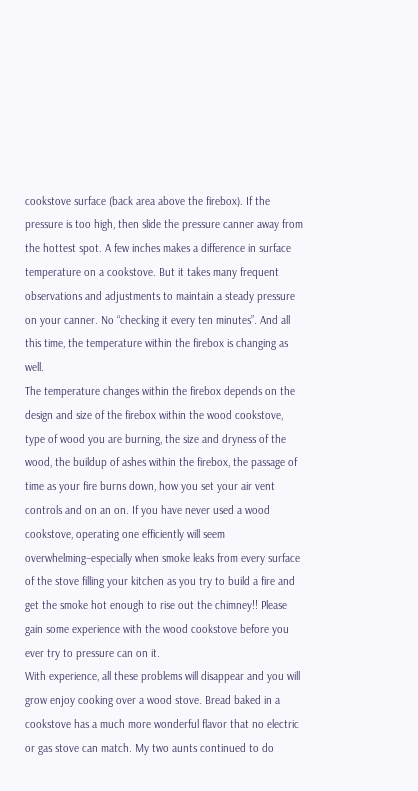cookstove surface (back area above the firebox). If the pressure is too high, then slide the pressure canner away from the hottest spot. A few inches makes a difference in surface temperature on a cookstove. But it takes many frequent observations and adjustments to maintain a steady pressure on your canner. No “checking it every ten minutes”. And all this time, the temperature within the firebox is changing as well.
The temperature changes within the firebox depends on the design and size of the firebox within the wood cookstove,  type of wood you are burning, the size and dryness of the wood, the buildup of ashes within the firebox, the passage of time as your fire burns down, how you set your air vent controls and on an on. If you have never used a wood cookstove, operating one efficiently will seem overwhelming–especially when smoke leaks from every surface of the stove filling your kitchen as you try to build a fire and get the smoke hot enough to rise out the chimney!! Please gain some experience with the wood cookstove before you ever try to pressure can on it.
With experience, all these problems will disappear and you will grow enjoy cooking over a wood stove. Bread baked in a cookstove has a much more wonderful flavor that no electric or gas stove can match. My two aunts continued to do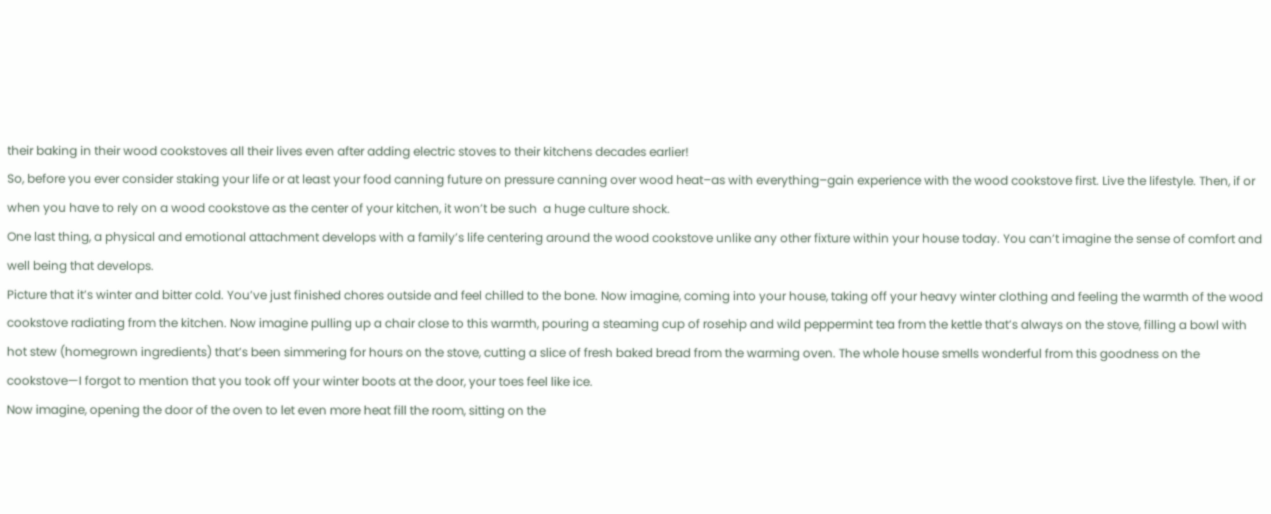their baking in their wood cookstoves all their lives even after adding electric stoves to their kitchens decades earlier!
So, before you ever consider staking your life or at least your food canning future on pressure canning over wood heat–as with everything–gain experience with the wood cookstove first. Live the lifestyle. Then, if or when you have to rely on a wood cookstove as the center of your kitchen, it won’t be such  a huge culture shock.
One last thing, a physical and emotional attachment develops with a family’s life centering around the wood cookstove unlike any other fixture within your house today. You can’t imagine the sense of comfort and well being that develops.
Picture that it’s winter and bitter cold. You’ve just finished chores outside and feel chilled to the bone. Now imagine, coming into your house, taking off your heavy winter clothing and feeling the warmth of the wood cookstove radiating from the kitchen. Now imagine pulling up a chair close to this warmth, pouring a steaming cup of rosehip and wild peppermint tea from the kettle that’s always on the stove, filling a bowl with hot stew (homegrown ingredients) that’s been simmering for hours on the stove, cutting a slice of fresh baked bread from the warming oven. The whole house smells wonderful from this goodness on the cookstove—I forgot to mention that you took off your winter boots at the door, your toes feel like ice.
Now imagine, opening the door of the oven to let even more heat fill the room, sitting on the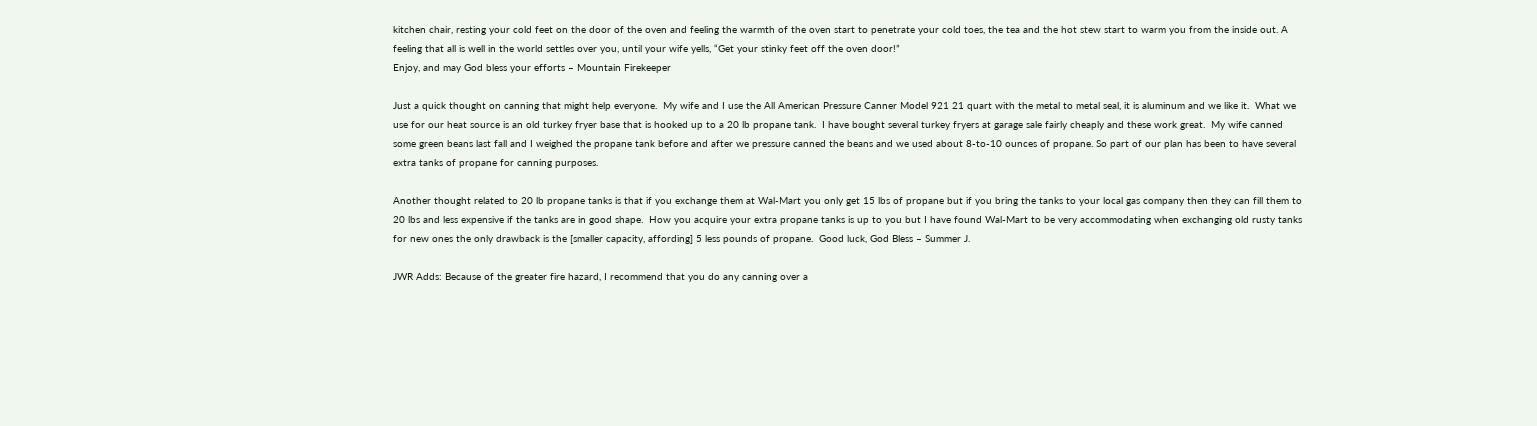kitchen chair, resting your cold feet on the door of the oven and feeling the warmth of the oven start to penetrate your cold toes, the tea and the hot stew start to warm you from the inside out. A feeling that all is well in the world settles over you, until your wife yells, “Get your stinky feet off the oven door!”
Enjoy, and may God bless your efforts – Mountain Firekeeper

Just a quick thought on canning that might help everyone.  My wife and I use the All American Pressure Canner Model 921 21 quart with the metal to metal seal, it is aluminum and we like it.  What we use for our heat source is an old turkey fryer base that is hooked up to a 20 lb propane tank.  I have bought several turkey fryers at garage sale fairly cheaply and these work great.  My wife canned some green beans last fall and I weighed the propane tank before and after we pressure canned the beans and we used about 8-to-10 ounces of propane. So part of our plan has been to have several extra tanks of propane for canning purposes.

Another thought related to 20 lb propane tanks is that if you exchange them at Wal-Mart you only get 15 lbs of propane but if you bring the tanks to your local gas company then they can fill them to 20 lbs and less expensive if the tanks are in good shape.  How you acquire your extra propane tanks is up to you but I have found Wal-Mart to be very accommodating when exchanging old rusty tanks for new ones the only drawback is the [smaller capacity, affording] 5 less pounds of propane.  Good luck, God Bless – Summer J.

JWR Adds: Because of the greater fire hazard, I recommend that you do any canning over a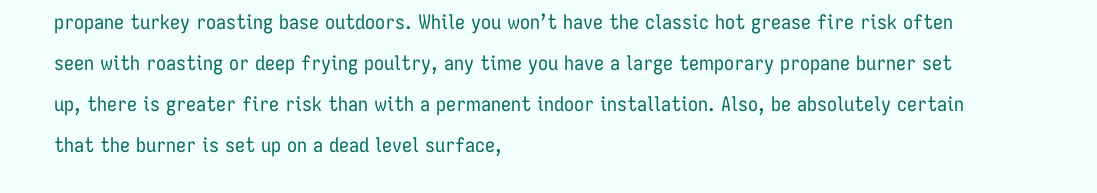propane turkey roasting base outdoors. While you won’t have the classic hot grease fire risk often seen with roasting or deep frying poultry, any time you have a large temporary propane burner set up, there is greater fire risk than with a permanent indoor installation. Also, be absolutely certain that the burner is set up on a dead level surface,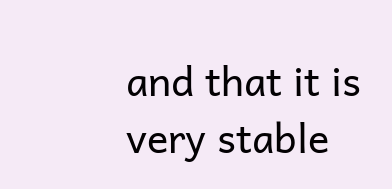and that it is very stable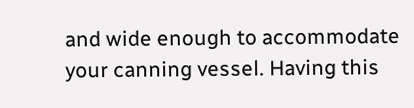and wide enough to accommodate your canning vessel. Having this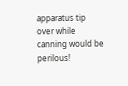apparatus tip over while canning would be perilous!